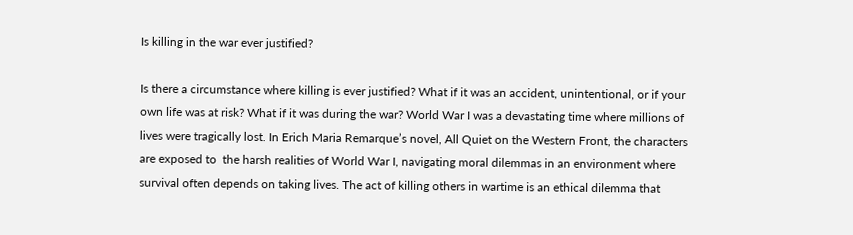Is killing in the war ever justified?

Is there a circumstance where killing is ever justified? What if it was an accident, unintentional, or if your own life was at risk? What if it was during the war? World War I was a devastating time where millions of lives were tragically lost. In Erich Maria Remarque’s novel, All Quiet on the Western Front, the characters are exposed to  the harsh realities of World War I, navigating moral dilemmas in an environment where survival often depends on taking lives. The act of killing others in wartime is an ethical dilemma that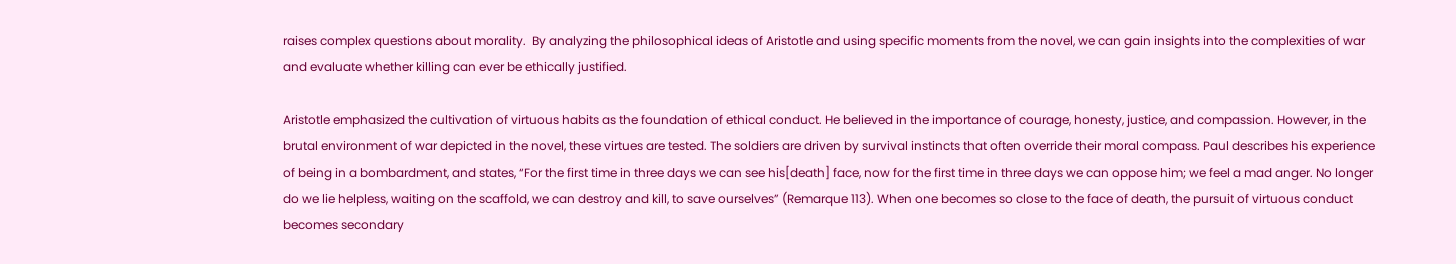raises complex questions about morality.  By analyzing the philosophical ideas of Aristotle and using specific moments from the novel, we can gain insights into the complexities of war and evaluate whether killing can ever be ethically justified.

Aristotle emphasized the cultivation of virtuous habits as the foundation of ethical conduct. He believed in the importance of courage, honesty, justice, and compassion. However, in the brutal environment of war depicted in the novel, these virtues are tested. The soldiers are driven by survival instincts that often override their moral compass. Paul describes his experience of being in a bombardment, and states, “For the first time in three days we can see his[death] face, now for the first time in three days we can oppose him; we feel a mad anger. No longer do we lie helpless, waiting on the scaffold, we can destroy and kill, to save ourselves” (Remarque 113). When one becomes so close to the face of death, the pursuit of virtuous conduct becomes secondary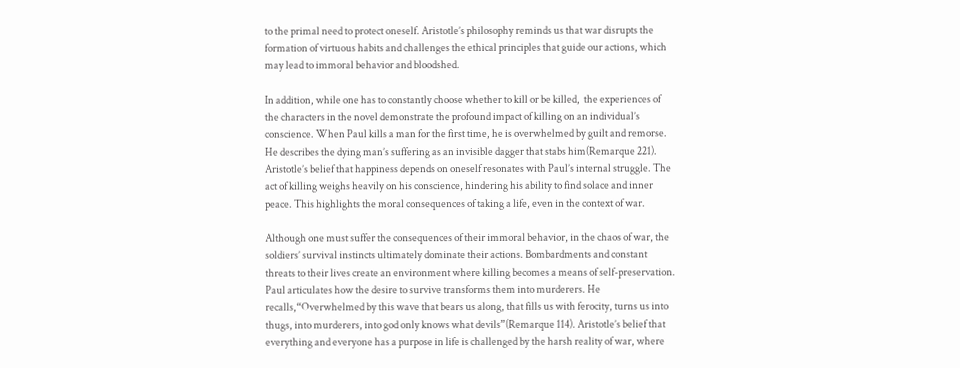to the primal need to protect oneself. Aristotle’s philosophy reminds us that war disrupts the formation of virtuous habits and challenges the ethical principles that guide our actions, which may lead to immoral behavior and bloodshed.

In addition, while one has to constantly choose whether to kill or be killed,  the experiences of the characters in the novel demonstrate the profound impact of killing on an individual’s conscience. When Paul kills a man for the first time, he is overwhelmed by guilt and remorse. He describes the dying man’s suffering as an invisible dagger that stabs him(Remarque 221). Aristotle’s belief that happiness depends on oneself resonates with Paul’s internal struggle. The act of killing weighs heavily on his conscience, hindering his ability to find solace and inner peace. This highlights the moral consequences of taking a life, even in the context of war.

Although one must suffer the consequences of their immoral behavior, in the chaos of war, the soldiers’ survival instincts ultimately dominate their actions. Bombardments and constant threats to their lives create an environment where killing becomes a means of self-preservation. Paul articulates how the desire to survive transforms them into murderers. He recalls,“Overwhelmed by this wave that bears us along, that fills us with ferocity, turns us into thugs, into murderers, into god only knows what devils”(Remarque 114). Aristotle’s belief that everything and everyone has a purpose in life is challenged by the harsh reality of war, where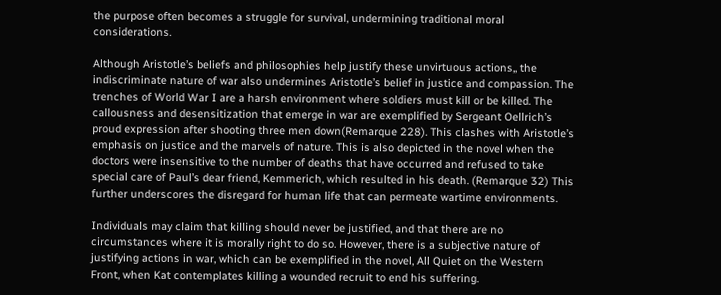the purpose often becomes a struggle for survival, undermining traditional moral considerations.

Although Aristotle’s beliefs and philosophies help justify these unvirtuous actions,, the indiscriminate nature of war also undermines Aristotle’s belief in justice and compassion. The trenches of World War I are a harsh environment where soldiers must kill or be killed. The callousness and desensitization that emerge in war are exemplified by Sergeant Oellrich’s proud expression after shooting three men down(Remarque 228). This clashes with Aristotle’s emphasis on justice and the marvels of nature. This is also depicted in the novel when the doctors were insensitive to the number of deaths that have occurred and refused to take special care of Paul’s dear friend, Kemmerich, which resulted in his death. (Remarque 32) This further underscores the disregard for human life that can permeate wartime environments.

Individuals may claim that killing should never be justified, and that there are no circumstances where it is morally right to do so. However, there is a subjective nature of justifying actions in war, which can be exemplified in the novel, All Quiet on the Western Front, when Kat contemplates killing a wounded recruit to end his suffering.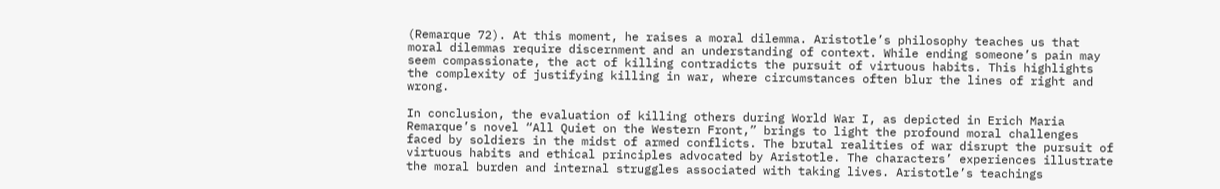(Remarque 72). At this moment, he raises a moral dilemma. Aristotle’s philosophy teaches us that moral dilemmas require discernment and an understanding of context. While ending someone’s pain may seem compassionate, the act of killing contradicts the pursuit of virtuous habits. This highlights the complexity of justifying killing in war, where circumstances often blur the lines of right and wrong.

In conclusion, the evaluation of killing others during World War I, as depicted in Erich Maria Remarque’s novel “All Quiet on the Western Front,” brings to light the profound moral challenges faced by soldiers in the midst of armed conflicts. The brutal realities of war disrupt the pursuit of virtuous habits and ethical principles advocated by Aristotle. The characters’ experiences illustrate the moral burden and internal struggles associated with taking lives. Aristotle’s teachings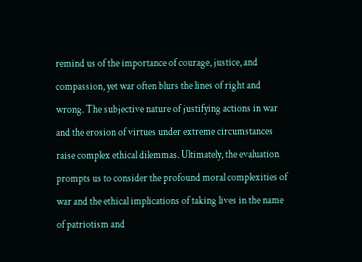remind us of the importance of courage, justice, and compassion, yet war often blurs the lines of right and wrong. The subjective nature of justifying actions in war and the erosion of virtues under extreme circumstances raise complex ethical dilemmas. Ultimately, the evaluation prompts us to consider the profound moral complexities of war and the ethical implications of taking lives in the name of patriotism and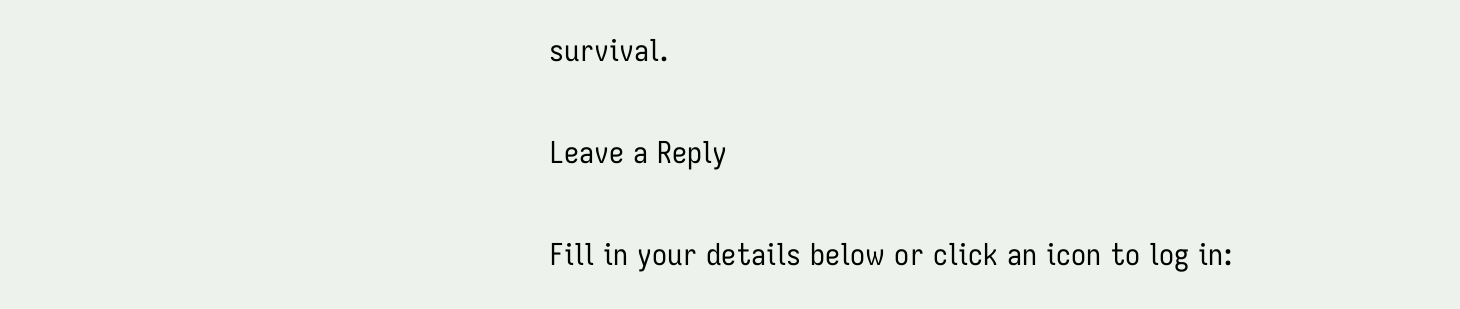survival.

Leave a Reply

Fill in your details below or click an icon to log in: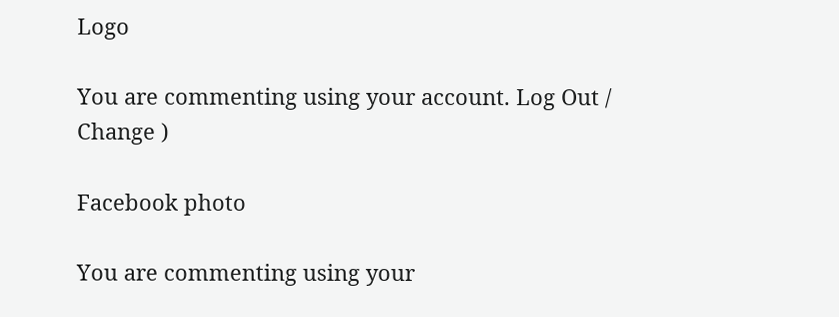Logo

You are commenting using your account. Log Out /  Change )

Facebook photo

You are commenting using your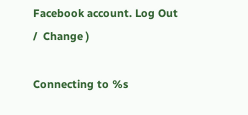Facebook account. Log Out /  Change )

Connecting to %s